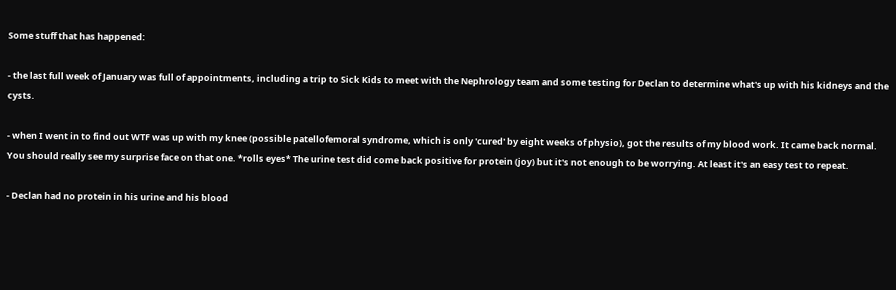Some stuff that has happened:

- the last full week of January was full of appointments, including a trip to Sick Kids to meet with the Nephrology team and some testing for Declan to determine what's up with his kidneys and the cysts.

- when I went in to find out WTF was up with my knee (possible patellofemoral syndrome, which is only 'cured' by eight weeks of physio), got the results of my blood work. It came back normal. You should really see my surprise face on that one. *rolls eyes* The urine test did come back positive for protein (joy) but it's not enough to be worrying. At least it's an easy test to repeat.

- Declan had no protein in his urine and his blood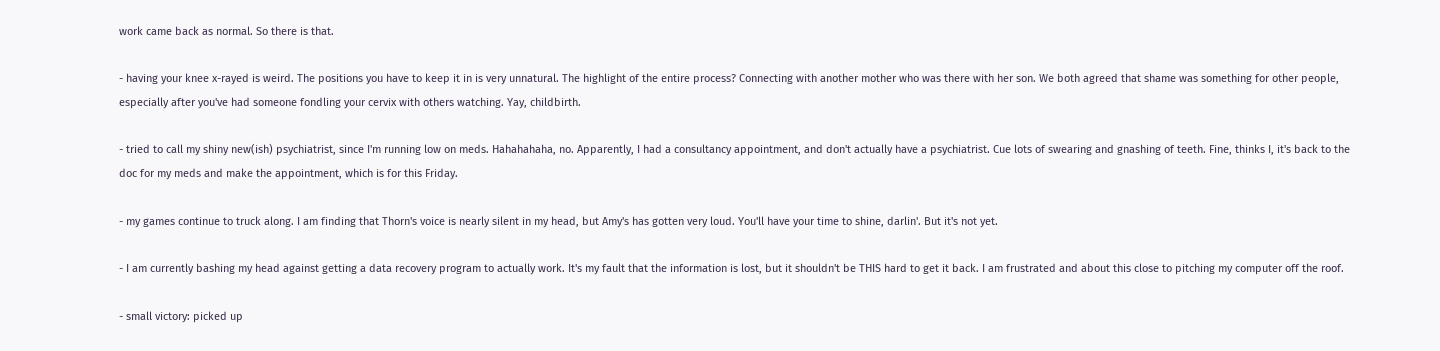work came back as normal. So there is that.

- having your knee x-rayed is weird. The positions you have to keep it in is very unnatural. The highlight of the entire process? Connecting with another mother who was there with her son. We both agreed that shame was something for other people, especially after you've had someone fondling your cervix with others watching. Yay, childbirth.

- tried to call my shiny new(ish) psychiatrist, since I'm running low on meds. Hahahahaha, no. Apparently, I had a consultancy appointment, and don't actually have a psychiatrist. Cue lots of swearing and gnashing of teeth. Fine, thinks I, it's back to the doc for my meds and make the appointment, which is for this Friday.

- my games continue to truck along. I am finding that Thorn's voice is nearly silent in my head, but Amy's has gotten very loud. You'll have your time to shine, darlin'. But it's not yet.

- I am currently bashing my head against getting a data recovery program to actually work. It's my fault that the information is lost, but it shouldn't be THIS hard to get it back. I am frustrated and about this close to pitching my computer off the roof.

- small victory: picked up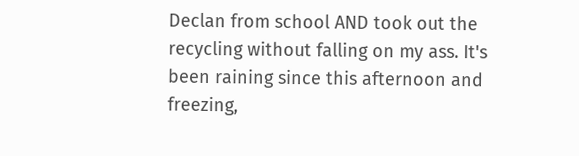Declan from school AND took out the recycling without falling on my ass. It's been raining since this afternoon and freezing,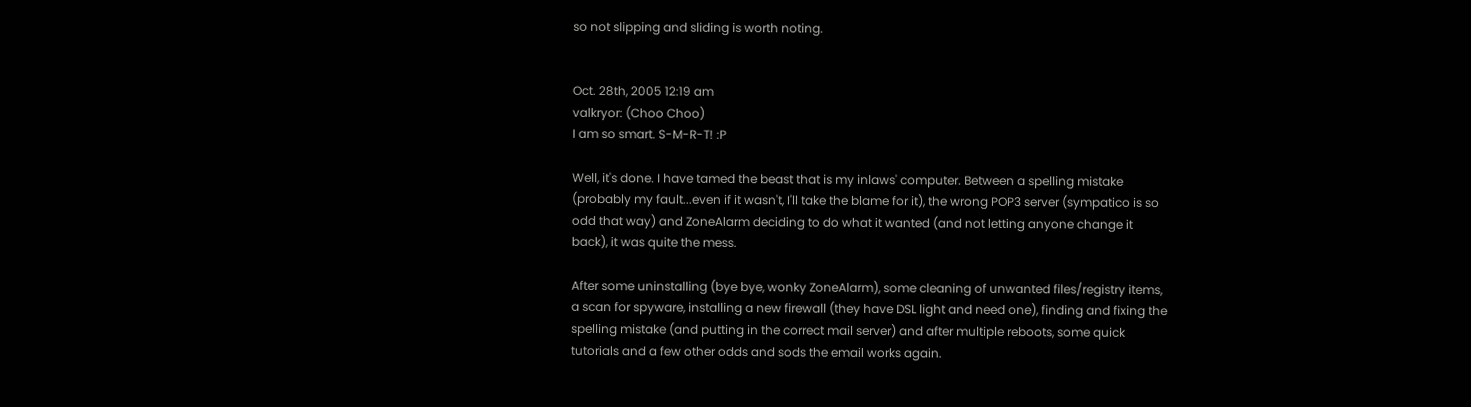so not slipping and sliding is worth noting.


Oct. 28th, 2005 12:19 am
valkryor: (Choo Choo)
I am so smart. S-M-R-T! :P

Well, it's done. I have tamed the beast that is my inlaws' computer. Between a spelling mistake (probably my fault...even if it wasn't, I'll take the blame for it), the wrong POP3 server (sympatico is so odd that way) and ZoneAlarm deciding to do what it wanted (and not letting anyone change it back), it was quite the mess.

After some uninstalling (bye bye, wonky ZoneAlarm), some cleaning of unwanted files/registry items, a scan for spyware, installing a new firewall (they have DSL light and need one), finding and fixing the spelling mistake (and putting in the correct mail server) and after multiple reboots, some quick tutorials and a few other odds and sods the email works again.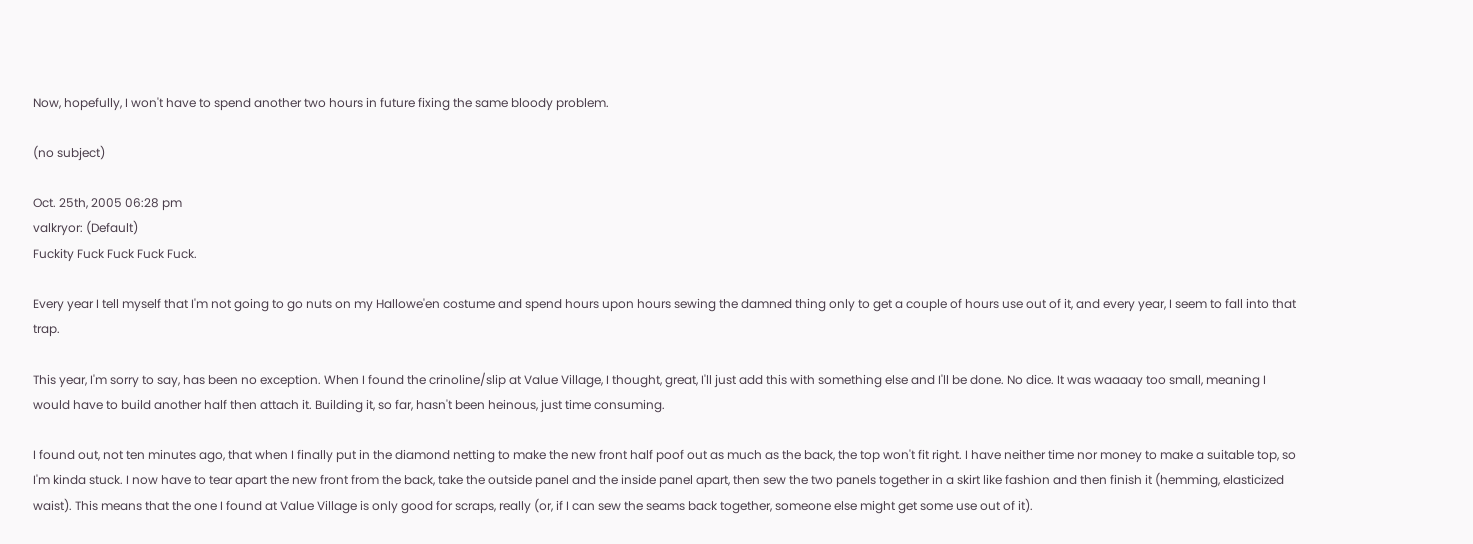Now, hopefully, I won't have to spend another two hours in future fixing the same bloody problem.

(no subject)

Oct. 25th, 2005 06:28 pm
valkryor: (Default)
Fuckity Fuck Fuck Fuck Fuck.

Every year I tell myself that I'm not going to go nuts on my Hallowe'en costume and spend hours upon hours sewing the damned thing only to get a couple of hours use out of it, and every year, I seem to fall into that trap.

This year, I'm sorry to say, has been no exception. When I found the crinoline/slip at Value Village, I thought, great, I'll just add this with something else and I'll be done. No dice. It was waaaay too small, meaning I would have to build another half then attach it. Building it, so far, hasn't been heinous, just time consuming.

I found out, not ten minutes ago, that when I finally put in the diamond netting to make the new front half poof out as much as the back, the top won't fit right. I have neither time nor money to make a suitable top, so I'm kinda stuck. I now have to tear apart the new front from the back, take the outside panel and the inside panel apart, then sew the two panels together in a skirt like fashion and then finish it (hemming, elasticized waist). This means that the one I found at Value Village is only good for scraps, really (or, if I can sew the seams back together, someone else might get some use out of it).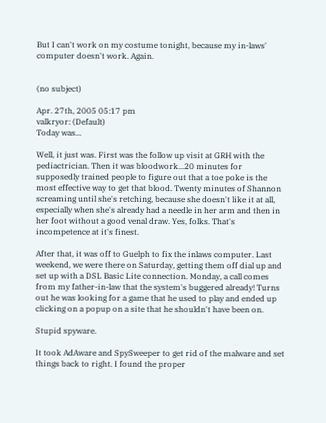But I can't work on my costume tonight, because my in-laws' computer doesn't work. Again.


(no subject)

Apr. 27th, 2005 05:17 pm
valkryor: (Default)
Today was...

Well, it just was. First was the follow up visit at GRH with the pediactrician. Then it was bloodwork...20 minutes for supposedly trained people to figure out that a toe poke is the most effective way to get that blood. Twenty minutes of Shannon screaming until she's retching, because she doesn't like it at all, especially when she's already had a needle in her arm and then in her foot without a good venal draw. Yes, folks. That's incompetence at it's finest.

After that, it was off to Guelph to fix the inlaws computer. Last weekend, we were there on Saturday, getting them off dial up and set up with a DSL Basic Lite connection. Monday, a call comes from my father-in-law that the system's buggered already! Turns out he was looking for a game that he used to play and ended up clicking on a popup on a site that he shouldn't have been on.

Stupid spyware.

It took AdAware and SpySweeper to get rid of the malware and set things back to right. I found the proper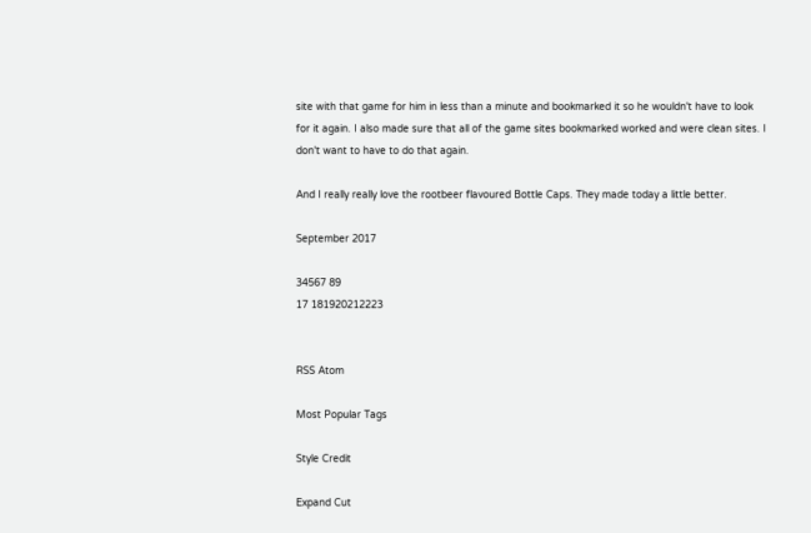site with that game for him in less than a minute and bookmarked it so he wouldn't have to look for it again. I also made sure that all of the game sites bookmarked worked and were clean sites. I don't want to have to do that again.

And I really really love the rootbeer flavoured Bottle Caps. They made today a little better.

September 2017

34567 89
17 181920212223


RSS Atom

Most Popular Tags

Style Credit

Expand Cut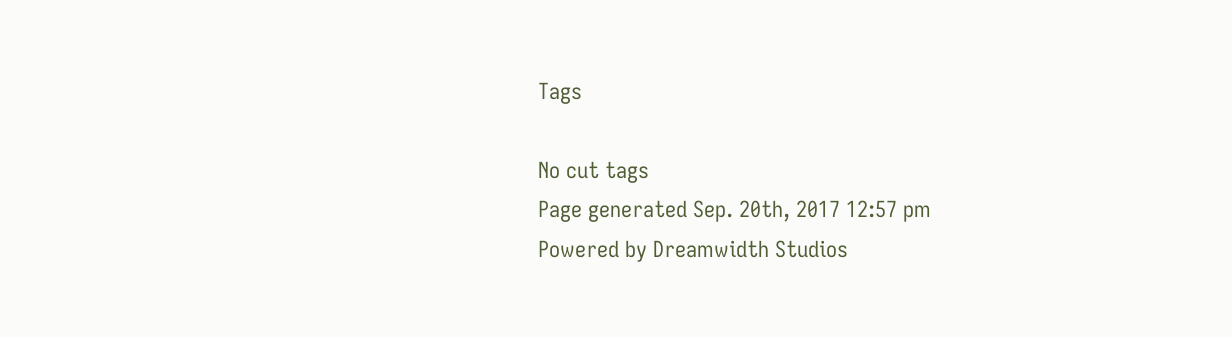Tags

No cut tags
Page generated Sep. 20th, 2017 12:57 pm
Powered by Dreamwidth Studios